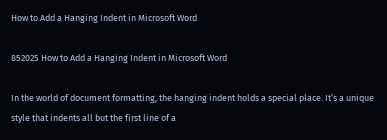How to Add a Hanging Indent in Microsoft Word

852025 How to Add a Hanging Indent in Microsoft Word

In the world of document formatting, the hanging indent holds a special place. It’s a unique style that indents all but the first line of a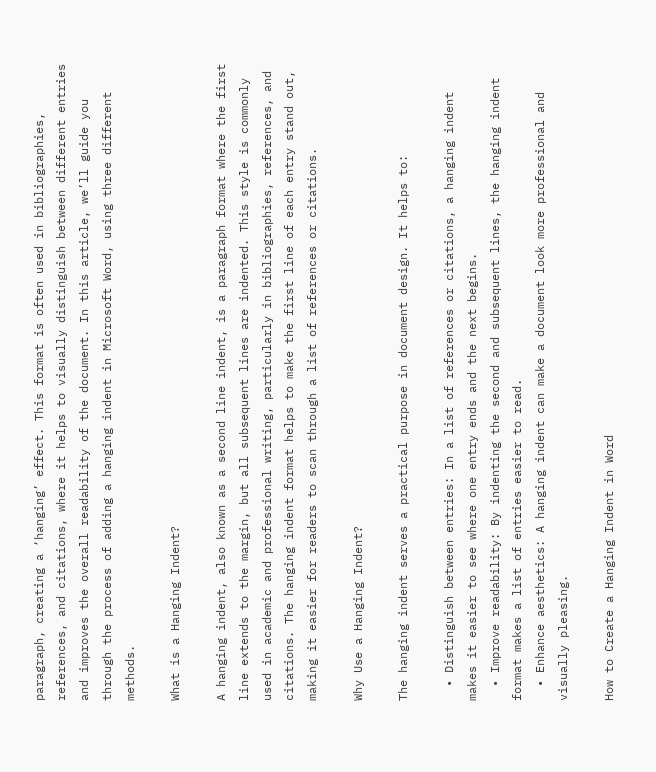paragraph, creating a ‘hanging’ effect. This format is often used in bibliographies, references, and citations, where it helps to visually distinguish between different entries and improves the overall readability of the document. In this article, we’ll guide you through the process of adding a hanging indent in Microsoft Word, using three different methods.

What is a Hanging Indent?

A hanging indent, also known as a second line indent, is a paragraph format where the first line extends to the margin, but all subsequent lines are indented. This style is commonly used in academic and professional writing, particularly in bibliographies, references, and citations. The hanging indent format helps to make the first line of each entry stand out, making it easier for readers to scan through a list of references or citations.

Why Use a Hanging Indent?

The hanging indent serves a practical purpose in document design. It helps to:

  • Distinguish between entries: In a list of references or citations, a hanging indent makes it easier to see where one entry ends and the next begins.
  • Improve readability: By indenting the second and subsequent lines, the hanging indent format makes a list of entries easier to read.
  • Enhance aesthetics: A hanging indent can make a document look more professional and visually pleasing.

How to Create a Hanging Indent in Word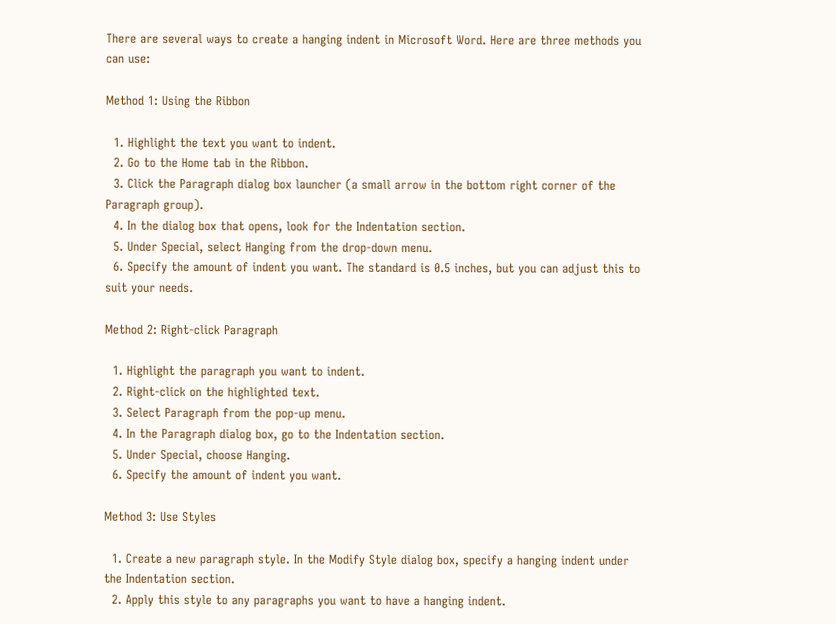There are several ways to create a hanging indent in Microsoft Word. Here are three methods you can use:

Method 1: Using the Ribbon

  1. Highlight the text you want to indent.
  2. Go to the Home tab in the Ribbon.
  3. Click the Paragraph dialog box launcher (a small arrow in the bottom right corner of the Paragraph group).
  4. In the dialog box that opens, look for the Indentation section.
  5. Under Special, select Hanging from the drop-down menu.
  6. Specify the amount of indent you want. The standard is 0.5 inches, but you can adjust this to suit your needs.

Method 2: Right-click Paragraph

  1. Highlight the paragraph you want to indent.
  2. Right-click on the highlighted text.
  3. Select Paragraph from the pop-up menu.
  4. In the Paragraph dialog box, go to the Indentation section.
  5. Under Special, choose Hanging.
  6. Specify the amount of indent you want.

Method 3: Use Styles

  1. Create a new paragraph style. In the Modify Style dialog box, specify a hanging indent under the Indentation section.
  2. Apply this style to any paragraphs you want to have a hanging indent.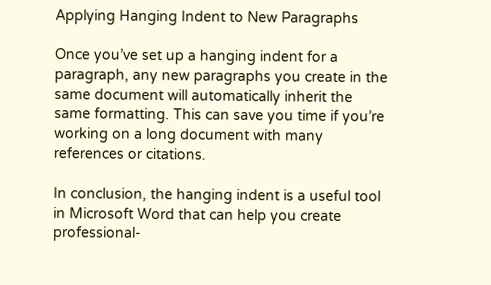Applying Hanging Indent to New Paragraphs

Once you’ve set up a hanging indent for a paragraph, any new paragraphs you create in the same document will automatically inherit the same formatting. This can save you time if you’re working on a long document with many references or citations.

In conclusion, the hanging indent is a useful tool in Microsoft Word that can help you create professional-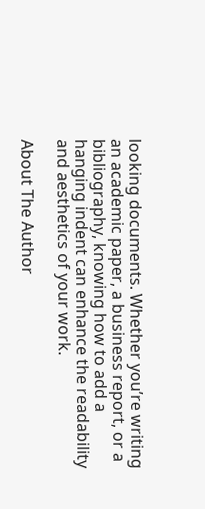looking documents. Whether you’re writing an academic paper, a business report, or a bibliography, knowing how to add a hanging indent can enhance the readability and aesthetics of your work.

About The Author